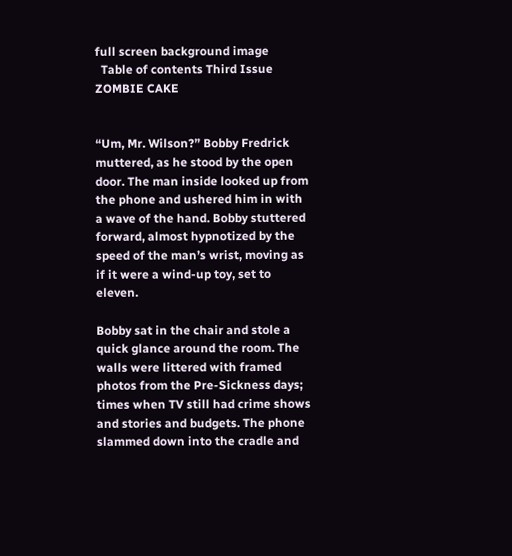full screen background image
  Table of contents Third Issue ZOMBIE CAKE


“Um, Mr. Wilson?” Bobby Fredrick muttered, as he stood by the open door. The man inside looked up from the phone and ushered him in with a wave of the hand. Bobby stuttered forward, almost hypnotized by the speed of the man’s wrist, moving as if it were a wind-up toy, set to eleven.

Bobby sat in the chair and stole a quick glance around the room. The walls were littered with framed photos from the Pre-Sickness days; times when TV still had crime shows and stories and budgets. The phone slammed down into the cradle and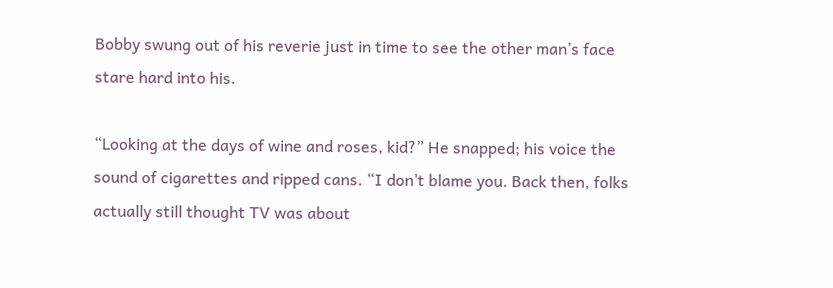Bobby swung out of his reverie just in time to see the other man’s face stare hard into his.

“Looking at the days of wine and roses, kid?” He snapped; his voice the sound of cigarettes and ripped cans. “I don’t blame you. Back then, folks actually still thought TV was about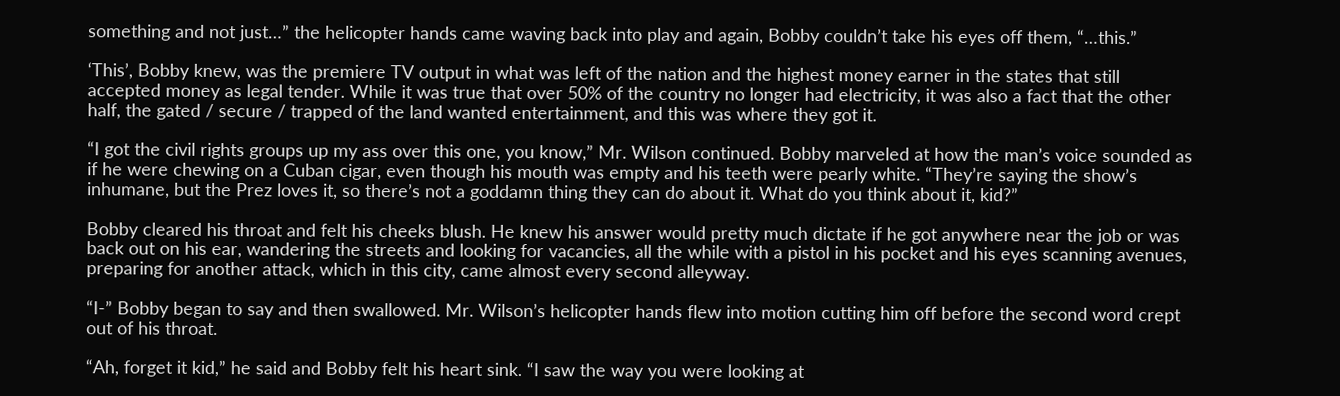something and not just…” the helicopter hands came waving back into play and again, Bobby couldn’t take his eyes off them, “…this.”

‘This’, Bobby knew, was the premiere TV output in what was left of the nation and the highest money earner in the states that still accepted money as legal tender. While it was true that over 50% of the country no longer had electricity, it was also a fact that the other half, the gated / secure / trapped of the land wanted entertainment, and this was where they got it.

“I got the civil rights groups up my ass over this one, you know,” Mr. Wilson continued. Bobby marveled at how the man’s voice sounded as if he were chewing on a Cuban cigar, even though his mouth was empty and his teeth were pearly white. “They’re saying the show’s inhumane, but the Prez loves it, so there’s not a goddamn thing they can do about it. What do you think about it, kid?”

Bobby cleared his throat and felt his cheeks blush. He knew his answer would pretty much dictate if he got anywhere near the job or was back out on his ear, wandering the streets and looking for vacancies, all the while with a pistol in his pocket and his eyes scanning avenues, preparing for another attack, which in this city, came almost every second alleyway.

“I-” Bobby began to say and then swallowed. Mr. Wilson’s helicopter hands flew into motion cutting him off before the second word crept out of his throat.

“Ah, forget it kid,” he said and Bobby felt his heart sink. “I saw the way you were looking at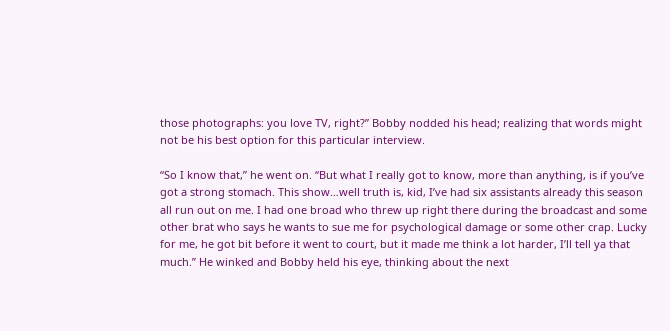those photographs: you love TV, right?” Bobby nodded his head; realizing that words might not be his best option for this particular interview.

“So I know that,” he went on. “But what I really got to know, more than anything, is if you’ve got a strong stomach. This show…well truth is, kid, I’ve had six assistants already this season all run out on me. I had one broad who threw up right there during the broadcast and some other brat who says he wants to sue me for psychological damage or some other crap. Lucky for me, he got bit before it went to court, but it made me think a lot harder, I’ll tell ya that much.” He winked and Bobby held his eye, thinking about the next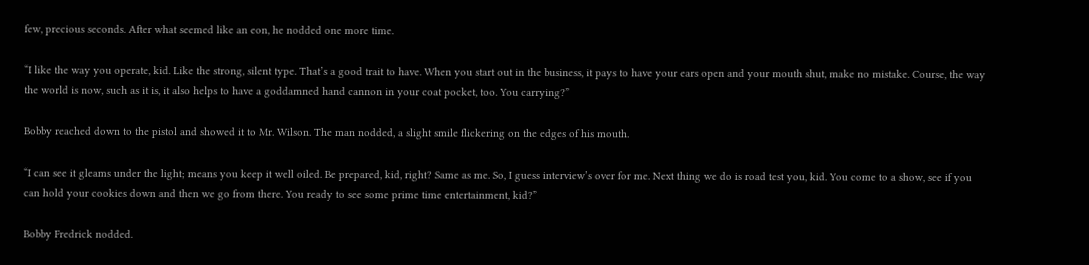few, precious seconds. After what seemed like an eon, he nodded one more time.

“I like the way you operate, kid. Like the strong, silent type. That’s a good trait to have. When you start out in the business, it pays to have your ears open and your mouth shut, make no mistake. Course, the way the world is now, such as it is, it also helps to have a goddamned hand cannon in your coat pocket, too. You carrying?”

Bobby reached down to the pistol and showed it to Mr. Wilson. The man nodded, a slight smile flickering on the edges of his mouth.

“I can see it gleams under the light; means you keep it well oiled. Be prepared, kid, right? Same as me. So, I guess interview’s over for me. Next thing we do is road test you, kid. You come to a show, see if you can hold your cookies down and then we go from there. You ready to see some prime time entertainment, kid?”

Bobby Fredrick nodded.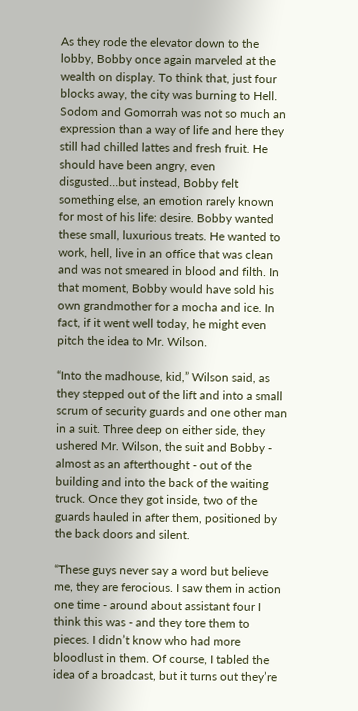As they rode the elevator down to the lobby, Bobby once again marveled at the wealth on display. To think that, just four blocks away, the city was burning to Hell. Sodom and Gomorrah was not so much an expression than a way of life and here they still had chilled lattes and fresh fruit. He should have been angry, even disgusted…but instead, Bobby felt something else, an emotion rarely known for most of his life: desire. Bobby wanted these small, luxurious treats. He wanted to work, hell, live in an office that was clean and was not smeared in blood and filth. In that moment, Bobby would have sold his own grandmother for a mocha and ice. In fact, if it went well today, he might even pitch the idea to Mr. Wilson.

“Into the madhouse, kid,” Wilson said, as they stepped out of the lift and into a small scrum of security guards and one other man in a suit. Three deep on either side, they ushered Mr. Wilson, the suit and Bobby - almost as an afterthought - out of the building and into the back of the waiting truck. Once they got inside, two of the guards hauled in after them, positioned by the back doors and silent.

“These guys never say a word but believe me, they are ferocious. I saw them in action one time - around about assistant four I think this was - and they tore them to pieces. I didn’t know who had more bloodlust in them. Of course, I tabled the idea of a broadcast, but it turns out they’re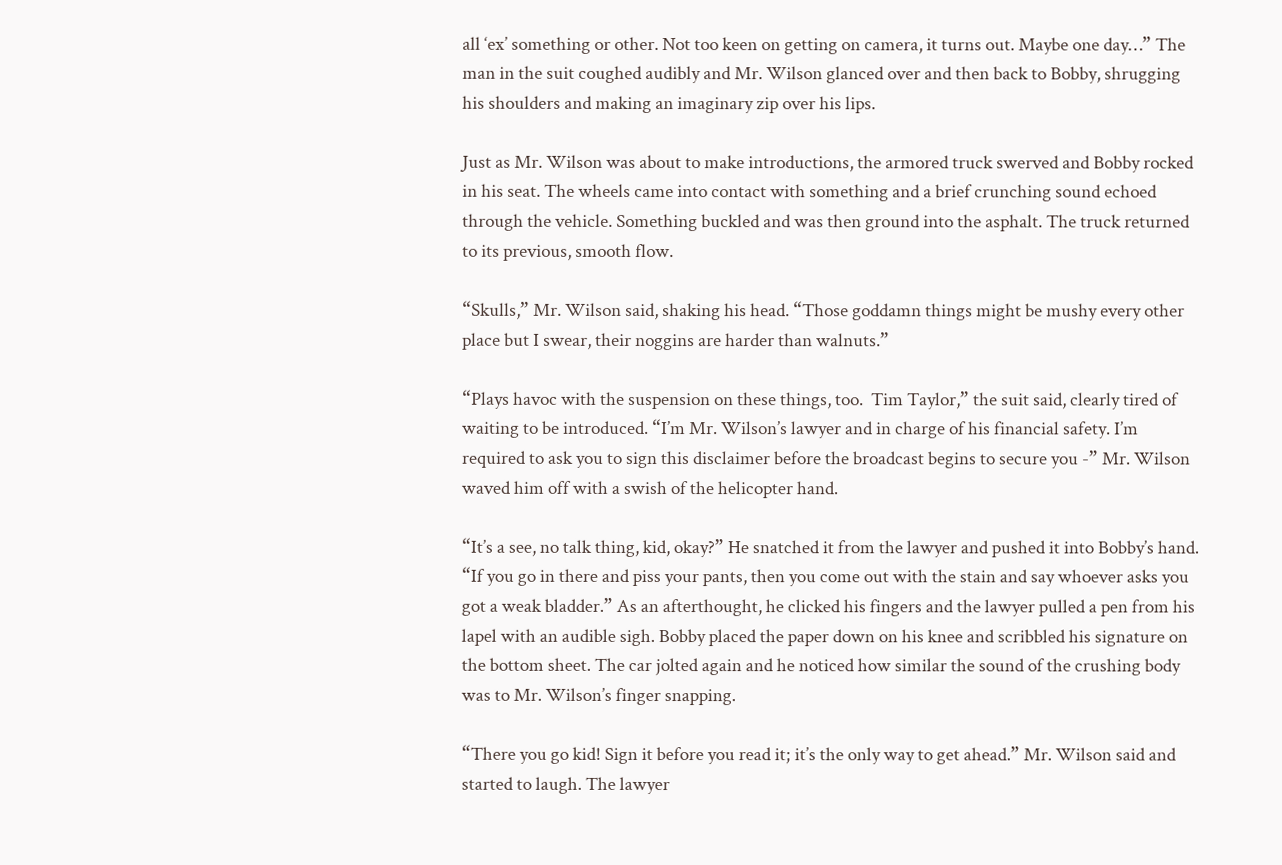all ‘ex’ something or other. Not too keen on getting on camera, it turns out. Maybe one day…” The man in the suit coughed audibly and Mr. Wilson glanced over and then back to Bobby, shrugging his shoulders and making an imaginary zip over his lips.

Just as Mr. Wilson was about to make introductions, the armored truck swerved and Bobby rocked in his seat. The wheels came into contact with something and a brief crunching sound echoed through the vehicle. Something buckled and was then ground into the asphalt. The truck returned to its previous, smooth flow.

“Skulls,” Mr. Wilson said, shaking his head. “Those goddamn things might be mushy every other place but I swear, their noggins are harder than walnuts.”

“Plays havoc with the suspension on these things, too.  Tim Taylor,” the suit said, clearly tired of waiting to be introduced. “I’m Mr. Wilson’s lawyer and in charge of his financial safety. I’m required to ask you to sign this disclaimer before the broadcast begins to secure you -” Mr. Wilson waved him off with a swish of the helicopter hand.

“It’s a see, no talk thing, kid, okay?” He snatched it from the lawyer and pushed it into Bobby’s hand. “If you go in there and piss your pants, then you come out with the stain and say whoever asks you got a weak bladder.” As an afterthought, he clicked his fingers and the lawyer pulled a pen from his lapel with an audible sigh. Bobby placed the paper down on his knee and scribbled his signature on the bottom sheet. The car jolted again and he noticed how similar the sound of the crushing body was to Mr. Wilson’s finger snapping.

“There you go kid! Sign it before you read it; it’s the only way to get ahead.” Mr. Wilson said and started to laugh. The lawyer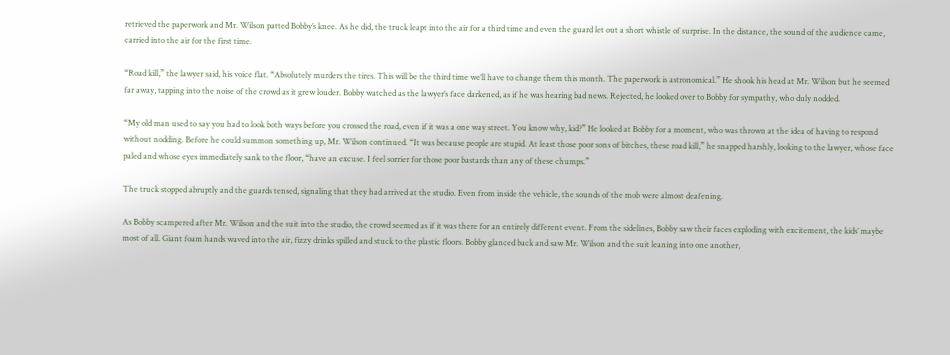retrieved the paperwork and Mr. Wilson patted Bobby’s knee. As he did, the truck leapt into the air for a third time and even the guard let out a short whistle of surprise. In the distance, the sound of the audience came, carried into the air for the first time.

“Road kill,” the lawyer said, his voice flat. “Absolutely murders the tires. This will be the third time we’ll have to change them this month. The paperwork is astronomical.” He shook his head at Mr. Wilson but he seemed far away, tapping into the noise of the crowd as it grew louder. Bobby watched as the lawyer’s face darkened, as if he was hearing bad news. Rejected, he looked over to Bobby for sympathy, who duly nodded.

“My old man used to say you had to look both ways before you crossed the road, even if it was a one way street. You know why, kid?” He looked at Bobby for a moment, who was thrown at the idea of having to respond without nodding. Before he could summon something up, Mr. Wilson continued. “It was because people are stupid. At least those poor sons of bitches, these road kill,” he snapped harshly, looking to the lawyer, whose face paled and whose eyes immediately sank to the floor, “have an excuse. I feel sorrier for those poor bastards than any of these chumps.”

The truck stopped abruptly and the guards tensed, signaling that they had arrived at the studio. Even from inside the vehicle, the sounds of the mob were almost deafening.

As Bobby scampered after Mr. Wilson and the suit into the studio, the crowd seemed as if it was there for an entirely different event. From the sidelines, Bobby saw their faces exploding with excitement, the kids’ maybe most of all. Giant foam hands waved into the air, fizzy drinks spilled and stuck to the plastic floors. Bobby glanced back and saw Mr. Wilson and the suit leaning into one another,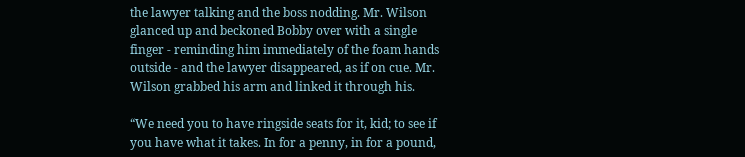the lawyer talking and the boss nodding. Mr. Wilson glanced up and beckoned Bobby over with a single finger - reminding him immediately of the foam hands outside - and the lawyer disappeared, as if on cue. Mr. Wilson grabbed his arm and linked it through his.

“We need you to have ringside seats for it, kid; to see if you have what it takes. In for a penny, in for a pound,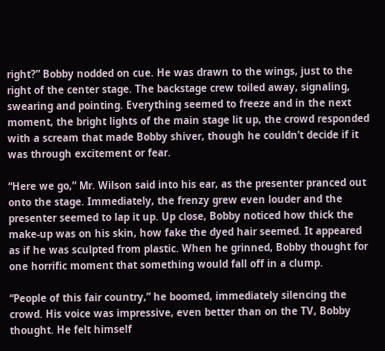right?” Bobby nodded on cue. He was drawn to the wings, just to the right of the center stage. The backstage crew toiled away, signaling, swearing and pointing. Everything seemed to freeze and in the next moment, the bright lights of the main stage lit up, the crowd responded with a scream that made Bobby shiver, though he couldn’t decide if it was through excitement or fear.

“Here we go,” Mr. Wilson said into his ear, as the presenter pranced out onto the stage. Immediately, the frenzy grew even louder and the presenter seemed to lap it up. Up close, Bobby noticed how thick the make-up was on his skin, how fake the dyed hair seemed. It appeared as if he was sculpted from plastic. When he grinned, Bobby thought for one horrific moment that something would fall off in a clump.

“People of this fair country,” he boomed, immediately silencing the crowd. His voice was impressive, even better than on the TV, Bobby thought. He felt himself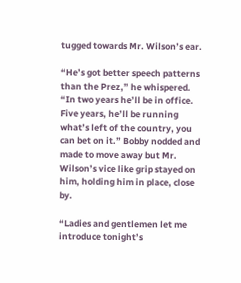tugged towards Mr. Wilson’s ear.

“He’s got better speech patterns than the Prez,” he whispered. “In two years he’ll be in office. Five years, he’ll be running what’s left of the country, you can bet on it.” Bobby nodded and made to move away but Mr. Wilson’s vice like grip stayed on him, holding him in place, close by.

“Ladies and gentlemen let me introduce tonight’s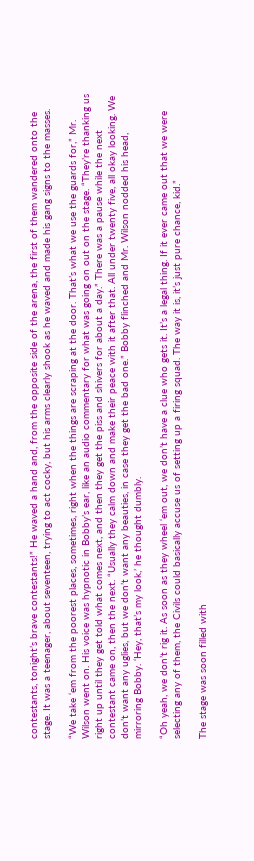contestants, tonight’s brave contestants!” He waved a hand and, from the opposite side of the arena, the first of them wandered onto the stage. It was a teenager, about seventeen, trying to act cocky, but his arms clearly shook as he waved and made his gang signs to the masses.

“We take ‘em from the poorest places, sometimes, right when the things are scraping at the door. That’s what we use the guards for,” Mr. Wilson went on. His voice was hypnotic in Bobby’s ear, like an audio commentary for what was going on out on the stage. “They’re thanking us right up until they get told what comes next, and then they get the piss and shivers for about a day.” There was a pause while the next contestant came on, then the next. “Usually they calm down and make their peace with it after that. All under twenty five, all okay looking. We don’t want any uglies, but we don’t want any beauties, in case they get the bad one.” Bobby flinched and Mr. Wilson nodded his head, mirroring Bobby. ‘Hey, that’s my look,’ he thought dumbly.

“Oh yeah, we don’t rig it. As soon as they wheel ‘em out, we don’t have a clue who gets it. It’s a legal thing. If it ever came out that we were selecting any of them, the Civils could basically accuse us of setting up a firing squad. The way it is, it’s just pure chance, kid.”

The stage was soon filled with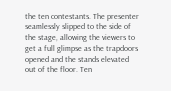the ten contestants. The presenter seamlessly slipped to the side of the stage, allowing the viewers to get a full glimpse as the trapdoors opened and the stands elevated out of the floor. Ten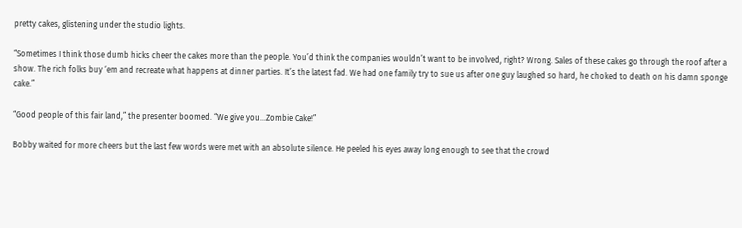pretty cakes, glistening under the studio lights.

“Sometimes I think those dumb hicks cheer the cakes more than the people. You’d think the companies wouldn’t want to be involved, right? Wrong. Sales of these cakes go through the roof after a show. The rich folks buy ‘em and recreate what happens at dinner parties. It’s the latest fad. We had one family try to sue us after one guy laughed so hard, he choked to death on his damn sponge cake.”

“Good people of this fair land,” the presenter boomed. “We give you…Zombie Cake!”

Bobby waited for more cheers but the last few words were met with an absolute silence. He peeled his eyes away long enough to see that the crowd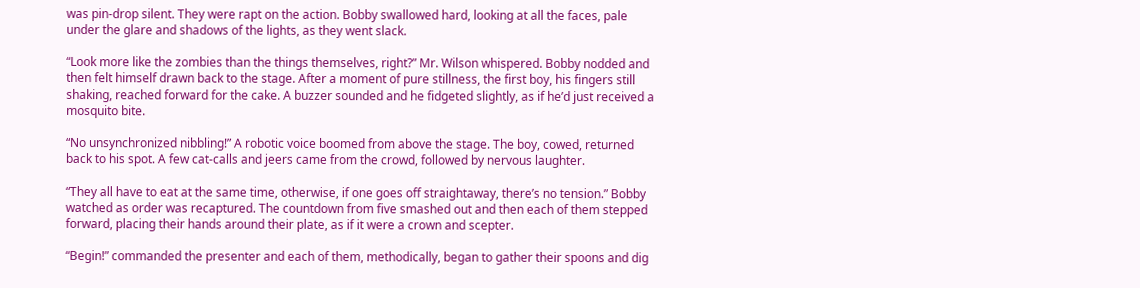was pin-drop silent. They were rapt on the action. Bobby swallowed hard, looking at all the faces, pale under the glare and shadows of the lights, as they went slack.

“Look more like the zombies than the things themselves, right?” Mr. Wilson whispered. Bobby nodded and then felt himself drawn back to the stage. After a moment of pure stillness, the first boy, his fingers still shaking, reached forward for the cake. A buzzer sounded and he fidgeted slightly, as if he’d just received a mosquito bite.

“No unsynchronized nibbling!” A robotic voice boomed from above the stage. The boy, cowed, returned back to his spot. A few cat-calls and jeers came from the crowd, followed by nervous laughter.

“They all have to eat at the same time, otherwise, if one goes off straightaway, there’s no tension.” Bobby watched as order was recaptured. The countdown from five smashed out and then each of them stepped forward, placing their hands around their plate, as if it were a crown and scepter.

“Begin!” commanded the presenter and each of them, methodically, began to gather their spoons and dig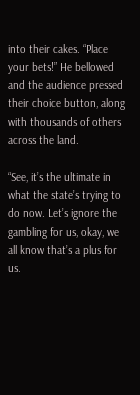into their cakes. “Place your bets!” He bellowed and the audience pressed their choice button, along with thousands of others across the land.

“See, it’s the ultimate in what the state’s trying to do now. Let’s ignore the gambling for us, okay, we all know that’s a plus for us.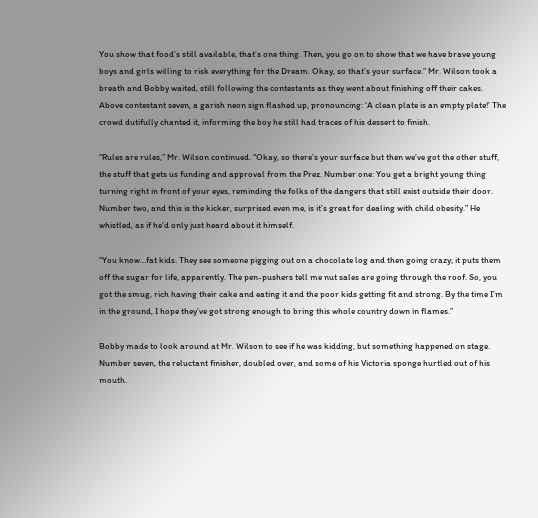You show that food’s still available, that’s one thing. Then, you go on to show that we have brave young boys and girls willing to risk everything for the Dream. Okay, so that’s your surface.” Mr. Wilson took a breath and Bobby waited, still following the contestants as they went about finishing off their cakes. Above contestant seven, a garish neon sign flashed up, pronouncing: ‘A clean plate is an empty plate!’ The crowd dutifully chanted it, informing the boy he still had traces of his dessert to finish.

“Rules are rules,” Mr. Wilson continued. “Okay, so there’s your surface but then we’ve got the other stuff, the stuff that gets us funding and approval from the Prez. Number one: You get a bright young thing turning right in front of your eyes, reminding the folks of the dangers that still exist outside their door. Number two, and this is the kicker, surprised even me, is it’s great for dealing with child obesity.” He whistled, as if he’d only just heard about it himself.

“You know…fat kids. They see someone pigging out on a chocolate log and then going crazy; it puts them off the sugar for life, apparently. The pen-pushers tell me nut sales are going through the roof. So, you got the smug, rich having their cake and eating it and the poor kids getting fit and strong. By the time I’m in the ground, I hope they’ve got strong enough to bring this whole country down in flames.”

Bobby made to look around at Mr. Wilson to see if he was kidding, but something happened on stage. Number seven, the reluctant finisher, doubled over, and some of his Victoria sponge hurtled out of his mouth.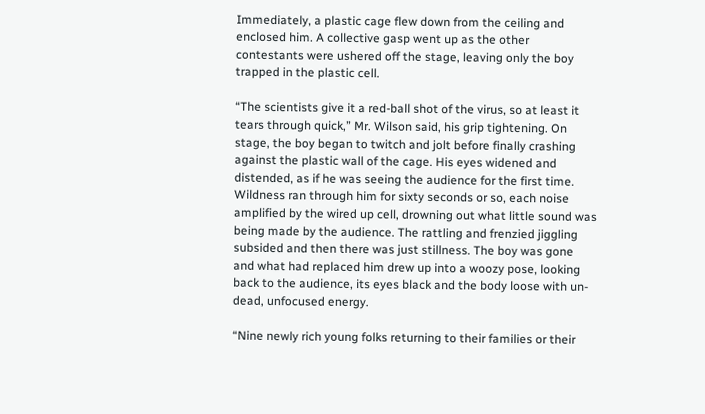Immediately, a plastic cage flew down from the ceiling and enclosed him. A collective gasp went up as the other contestants were ushered off the stage, leaving only the boy trapped in the plastic cell.

“The scientists give it a red-ball shot of the virus, so at least it tears through quick,” Mr. Wilson said, his grip tightening. On stage, the boy began to twitch and jolt before finally crashing against the plastic wall of the cage. His eyes widened and distended, as if he was seeing the audience for the first time. Wildness ran through him for sixty seconds or so, each noise amplified by the wired up cell, drowning out what little sound was being made by the audience. The rattling and frenzied jiggling subsided and then there was just stillness. The boy was gone and what had replaced him drew up into a woozy pose, looking back to the audience, its eyes black and the body loose with un-dead, unfocused energy.

“Nine newly rich young folks returning to their families or their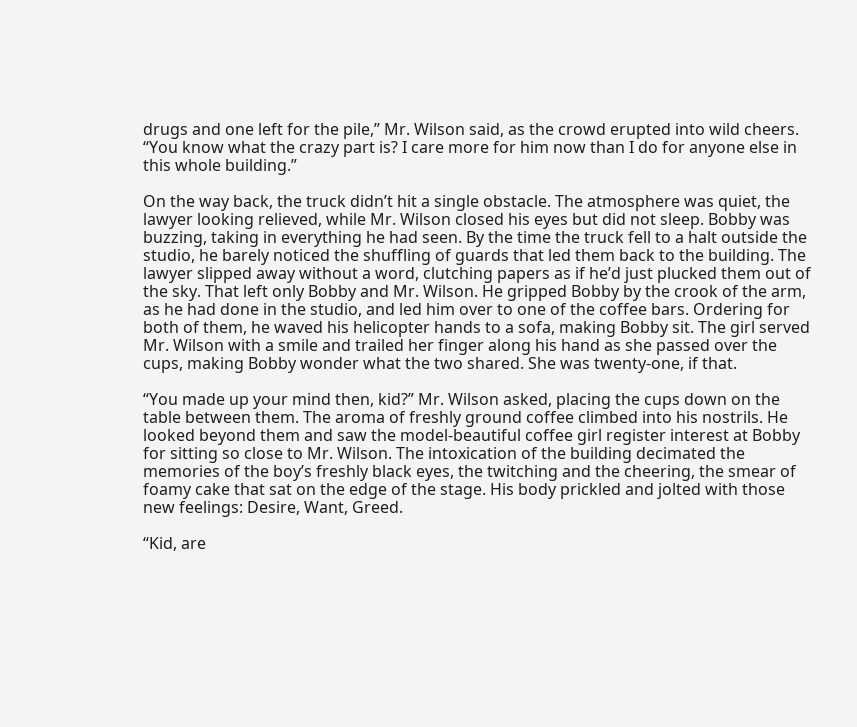drugs and one left for the pile,” Mr. Wilson said, as the crowd erupted into wild cheers. “You know what the crazy part is? I care more for him now than I do for anyone else in this whole building.”

On the way back, the truck didn’t hit a single obstacle. The atmosphere was quiet, the lawyer looking relieved, while Mr. Wilson closed his eyes but did not sleep. Bobby was buzzing, taking in everything he had seen. By the time the truck fell to a halt outside the studio, he barely noticed the shuffling of guards that led them back to the building. The lawyer slipped away without a word, clutching papers as if he’d just plucked them out of the sky. That left only Bobby and Mr. Wilson. He gripped Bobby by the crook of the arm, as he had done in the studio, and led him over to one of the coffee bars. Ordering for both of them, he waved his helicopter hands to a sofa, making Bobby sit. The girl served Mr. Wilson with a smile and trailed her finger along his hand as she passed over the cups, making Bobby wonder what the two shared. She was twenty-one, if that.

“You made up your mind then, kid?” Mr. Wilson asked, placing the cups down on the table between them. The aroma of freshly ground coffee climbed into his nostrils. He looked beyond them and saw the model-beautiful coffee girl register interest at Bobby for sitting so close to Mr. Wilson. The intoxication of the building decimated the memories of the boy’s freshly black eyes, the twitching and the cheering, the smear of foamy cake that sat on the edge of the stage. His body prickled and jolted with those new feelings: Desire, Want, Greed.

“Kid, are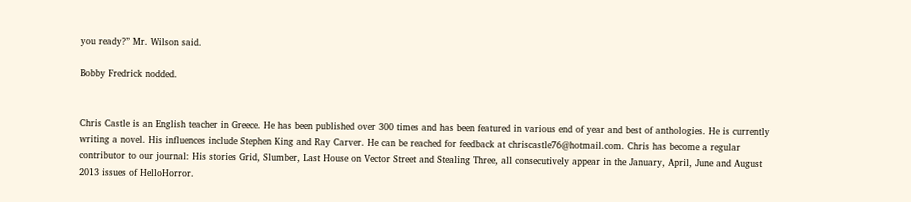you ready?” Mr. Wilson said.

Bobby Fredrick nodded.


Chris Castle is an English teacher in Greece. He has been published over 300 times and has been featured in various end of year and best of anthologies. He is currently writing a novel. His influences include Stephen King and Ray Carver. He can be reached for feedback at chriscastle76@hotmail.com. Chris has become a regular contributor to our journal: His stories Grid, Slumber, Last House on Vector Street and Stealing Three, all consecutively appear in the January, April, June and August 2013 issues of HelloHorror.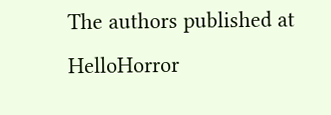The authors published at HelloHorror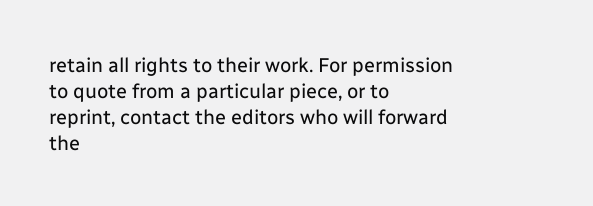retain all rights to their work. For permission to quote from a particular piece, or to reprint, contact the editors who will forward the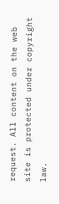request. All content on the web site is protected under copyright law.